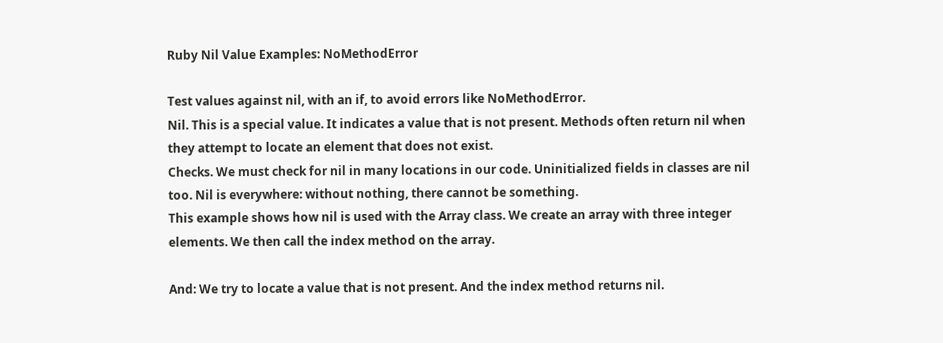Ruby Nil Value Examples: NoMethodError

Test values against nil, with an if, to avoid errors like NoMethodError.
Nil. This is a special value. It indicates a value that is not present. Methods often return nil when they attempt to locate an element that does not exist.
Checks. We must check for nil in many locations in our code. Uninitialized fields in classes are nil too. Nil is everywhere: without nothing, there cannot be something.
This example shows how nil is used with the Array class. We create an array with three integer elements. We then call the index method on the array.

And: We try to locate a value that is not present. And the index method returns nil.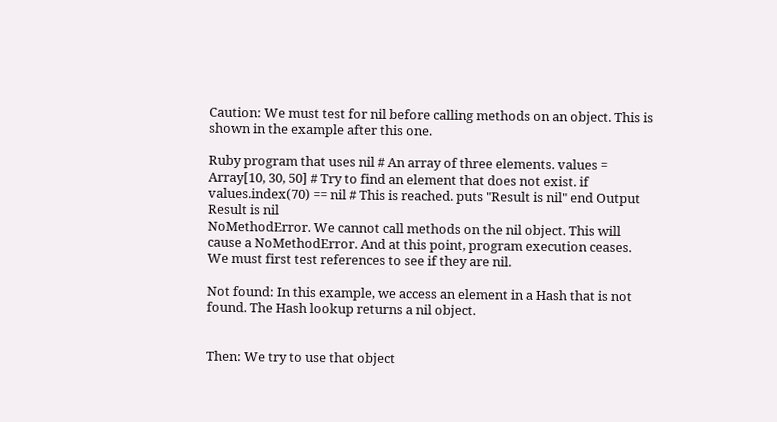Caution: We must test for nil before calling methods on an object. This is shown in the example after this one.

Ruby program that uses nil # An array of three elements. values = Array[10, 30, 50] # Try to find an element that does not exist. if values.index(70) == nil # This is reached. puts "Result is nil" end Output Result is nil
NoMethodError. We cannot call methods on the nil object. This will cause a NoMethodError. And at this point, program execution ceases. We must first test references to see if they are nil.

Not found: In this example, we access an element in a Hash that is not found. The Hash lookup returns a nil object.


Then: We try to use that object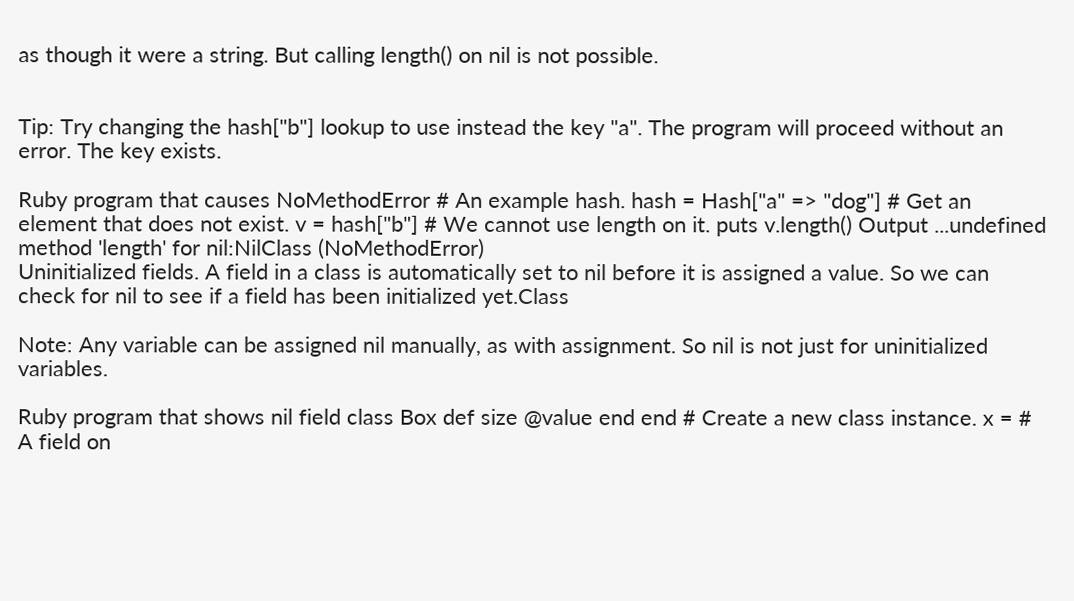as though it were a string. But calling length() on nil is not possible.


Tip: Try changing the hash["b"] lookup to use instead the key "a". The program will proceed without an error. The key exists.

Ruby program that causes NoMethodError # An example hash. hash = Hash["a" => "dog"] # Get an element that does not exist. v = hash["b"] # We cannot use length on it. puts v.length() Output ...undefined method 'length' for nil:NilClass (NoMethodError)
Uninitialized fields. A field in a class is automatically set to nil before it is assigned a value. So we can check for nil to see if a field has been initialized yet.Class

Note: Any variable can be assigned nil manually, as with assignment. So nil is not just for uninitialized variables.

Ruby program that shows nil field class Box def size @value end end # Create a new class instance. x = # A field on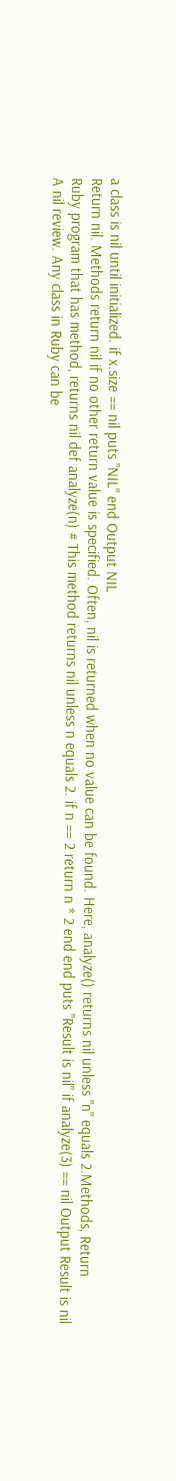a class is nil until initialized. if x.size == nil puts "NIL" end Output NIL
Return nil. Methods return nil if no other return value is specified. Often, nil is returned when no value can be found. Here, analyze() returns nil unless "n" equals 2.Methods, Return
Ruby program that has method, returns nil def analyze(n) # This method returns nil unless n equals 2. if n == 2 return n * 2 end end puts "Result is nil" if analyze(3) == nil Output Result is nil
A nil review. Any class in Ruby can be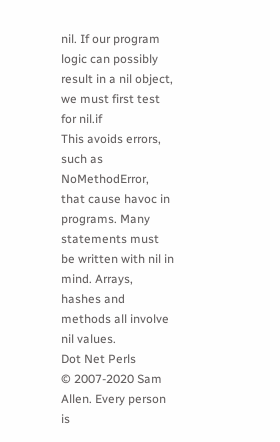nil. If our program logic can possibly result in a nil object, we must first test for nil.if
This avoids errors, such as NoMethodError, that cause havoc in programs. Many statements must be written with nil in mind. Arrays, hashes and methods all involve nil values.
Dot Net Perls
© 2007-2020 Sam Allen. Every person is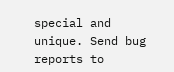special and unique. Send bug reports to